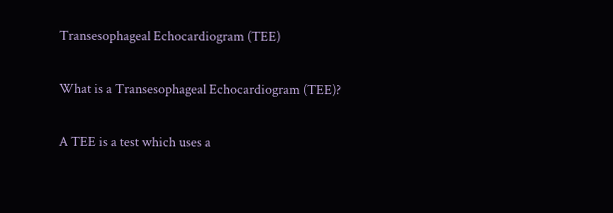Transesophageal Echocardiogram (TEE)

What is a Transesophageal Echocardiogram (TEE)?

A TEE is a test which uses a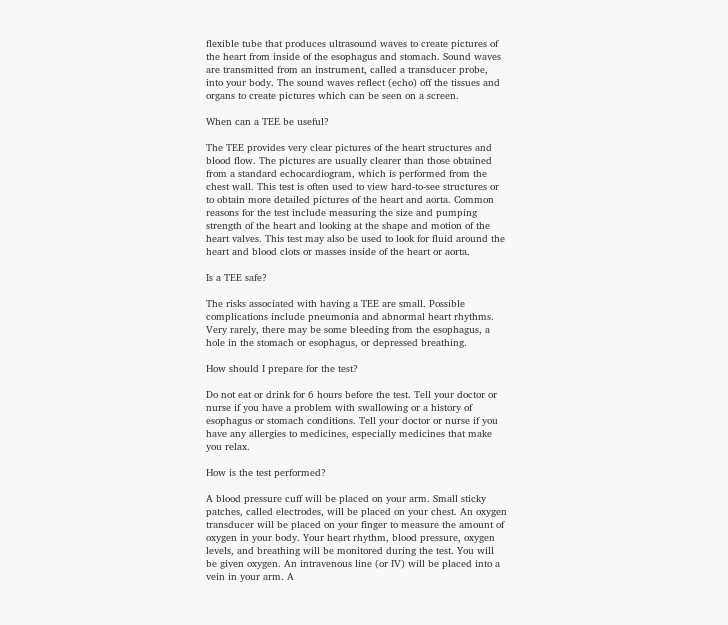flexible tube that produces ultrasound waves to create pictures of the heart from inside of the esophagus and stomach. Sound waves are transmitted from an instrument, called a transducer probe, into your body. The sound waves reflect (echo) off the tissues and organs to create pictures which can be seen on a screen.

When can a TEE be useful?

The TEE provides very clear pictures of the heart structures and blood flow. The pictures are usually clearer than those obtained from a standard echocardiogram, which is performed from the chest wall. This test is often used to view hard-to-see structures or to obtain more detailed pictures of the heart and aorta. Common reasons for the test include measuring the size and pumping strength of the heart and looking at the shape and motion of the heart valves. This test may also be used to look for fluid around the heart and blood clots or masses inside of the heart or aorta.

Is a TEE safe?

The risks associated with having a TEE are small. Possible complications include pneumonia and abnormal heart rhythms. Very rarely, there may be some bleeding from the esophagus, a hole in the stomach or esophagus, or depressed breathing.

How should I prepare for the test?

Do not eat or drink for 6 hours before the test. Tell your doctor or nurse if you have a problem with swallowing or a history of esophagus or stomach conditions. Tell your doctor or nurse if you have any allergies to medicines, especially medicines that make you relax.

How is the test performed?

A blood pressure cuff will be placed on your arm. Small sticky patches, called electrodes, will be placed on your chest. An oxygen transducer will be placed on your finger to measure the amount of oxygen in your body. Your heart rhythm, blood pressure, oxygen levels, and breathing will be monitored during the test. You will be given oxygen. An intravenous line (or IV) will be placed into a vein in your arm. A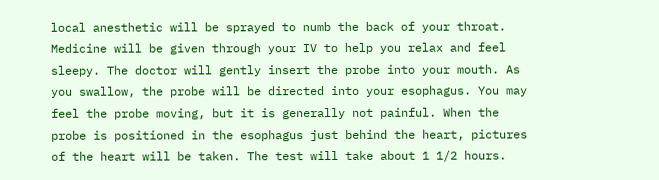local anesthetic will be sprayed to numb the back of your throat. Medicine will be given through your IV to help you relax and feel sleepy. The doctor will gently insert the probe into your mouth. As you swallow, the probe will be directed into your esophagus. You may feel the probe moving, but it is generally not painful. When the probe is positioned in the esophagus just behind the heart, pictures of the heart will be taken. The test will take about 1 1/2 hours.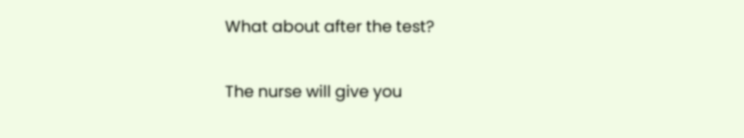What about after the test?

The nurse will give you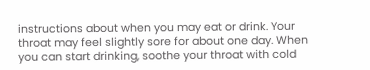instructions about when you may eat or drink. Your throat may feel slightly sore for about one day. When you can start drinking, soothe your throat with cold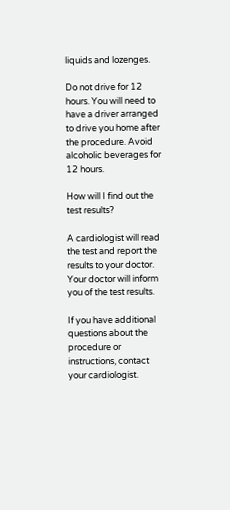liquids and lozenges.

Do not drive for 12 hours. You will need to have a driver arranged to drive you home after the procedure. Avoid alcoholic beverages for 12 hours.

How will I find out the test results?

A cardiologist will read the test and report the results to your doctor. Your doctor will inform you of the test results.

If you have additional questions about the procedure or instructions, contact your cardiologist.